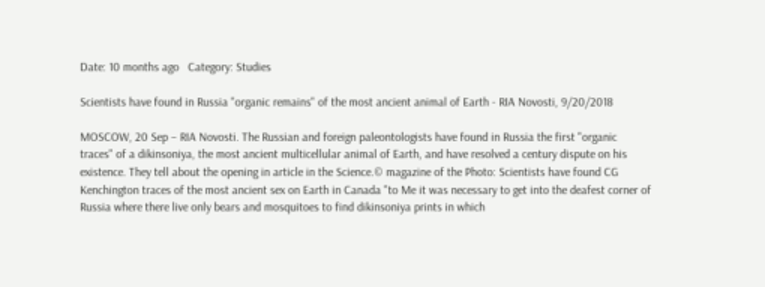Date: 10 months ago   Category: Studies

Scientists have found in Russia "organic remains" of the most ancient animal of Earth - RIA Novosti, 9/20/2018

MOSCOW, 20 Sep – RIA Novosti. The Russian and foreign paleontologists have found in Russia the first "organic traces" of a dikinsoniya, the most ancient multicellular animal of Earth, and have resolved a century dispute on his existence. They tell about the opening in article in the Science.© magazine of the Photo: Scientists have found CG Kenchington traces of the most ancient sex on Earth in Canada "to Me it was necessary to get into the deafest corner of Russia where there live only bears and mosquitoes to find dikinsoniya prints in which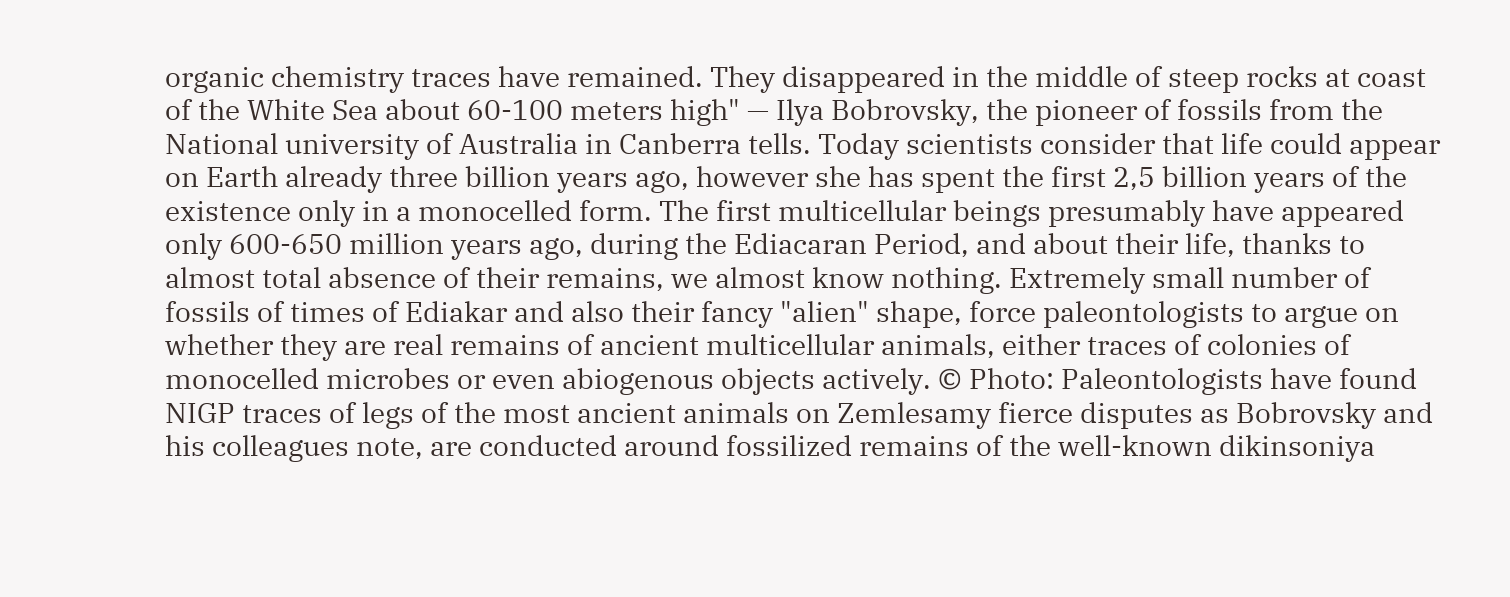organic chemistry traces have remained. They disappeared in the middle of steep rocks at coast of the White Sea about 60-100 meters high" — Ilya Bobrovsky, the pioneer of fossils from the National university of Australia in Canberra tells. Today scientists consider that life could appear on Earth already three billion years ago, however she has spent the first 2,5 billion years of the existence only in a monocelled form. The first multicellular beings presumably have appeared only 600-650 million years ago, during the Ediacaran Period, and about their life, thanks to almost total absence of their remains, we almost know nothing. Extremely small number of fossils of times of Ediakar and also their fancy "alien" shape, force paleontologists to argue on whether they are real remains of ancient multicellular animals, either traces of colonies of monocelled microbes or even abiogenous objects actively. © Photo: Paleontologists have found NIGP traces of legs of the most ancient animals on Zemlesamy fierce disputes as Bobrovsky and his colleagues note, are conducted around fossilized remains of the well-known dikinsoniya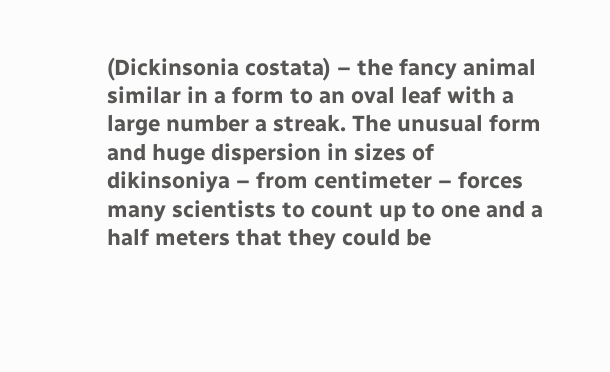(Dickinsonia costata) – the fancy animal similar in a form to an oval leaf with a large number a streak. The unusual form and huge dispersion in sizes of dikinsoniya – from centimeter – forces many scientists to count up to one and a half meters that they could be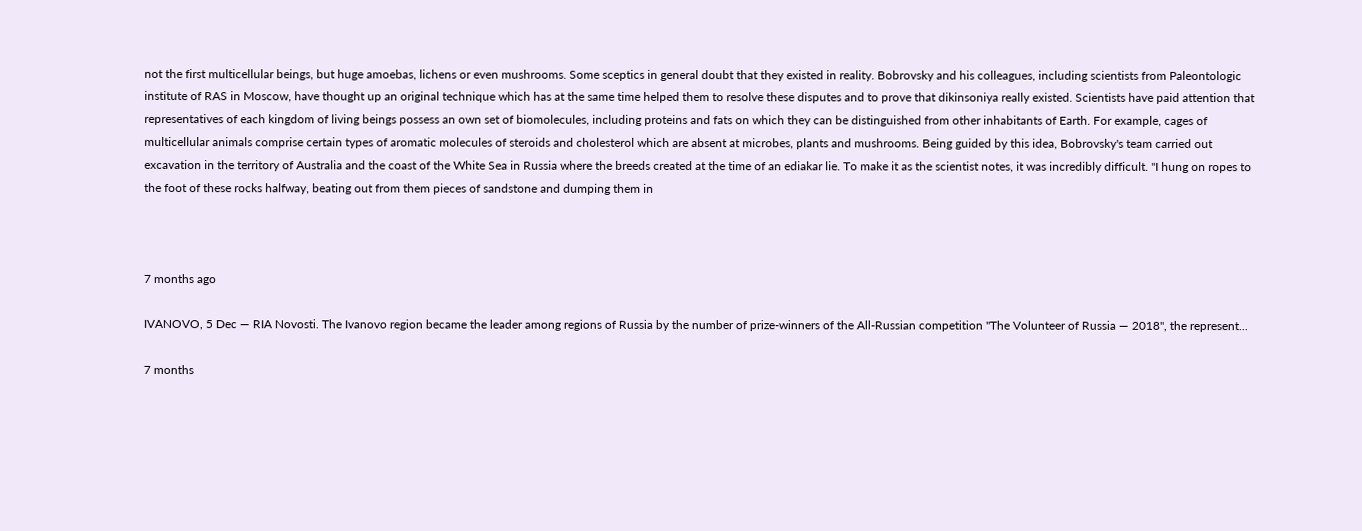not the first multicellular beings, but huge amoebas, lichens or even mushrooms. Some sceptics in general doubt that they existed in reality. Bobrovsky and his colleagues, including scientists from Paleontologic institute of RAS in Moscow, have thought up an original technique which has at the same time helped them to resolve these disputes and to prove that dikinsoniya really existed. Scientists have paid attention that representatives of each kingdom of living beings possess an own set of biomolecules, including proteins and fats on which they can be distinguished from other inhabitants of Earth. For example, cages of multicellular animals comprise certain types of aromatic molecules of steroids and cholesterol which are absent at microbes, plants and mushrooms. Being guided by this idea, Bobrovsky's team carried out excavation in the territory of Australia and the coast of the White Sea in Russia where the breeds created at the time of an ediakar lie. To make it as the scientist notes, it was incredibly difficult. "I hung on ropes to the foot of these rocks halfway, beating out from them pieces of sandstone and dumping them in



7 months ago

IVANOVO, 5 Dec — RIA Novosti. The Ivanovo region became the leader among regions of Russia by the number of prize-winners of the All-Russian competition "The Volunteer of Russia — 2018", the represent...

7 months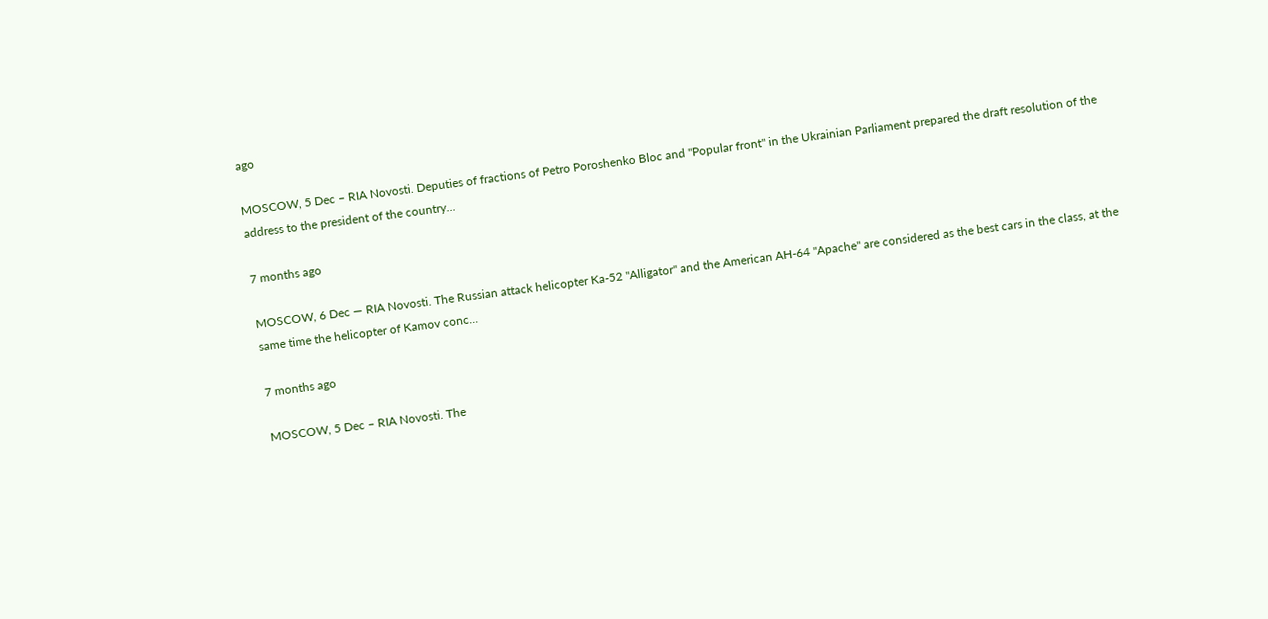ago

MOSCOW, 5 Dec – RIA Novosti. Deputies of fractions of Petro Poroshenko Bloc and "Popular front" in the Ukrainian Parliament prepared the draft resolution of the address to the president of the country...

7 months ago

MOSCOW, 6 Dec — RIA Novosti. The Russian attack helicopter Ka-52 "Alligator" and the American AH-64 "Apache" are considered as the best cars in the class, at the same time the helicopter of Kamov conc...

7 months ago

MOSCOW, 5 Dec – RIA Novosti. The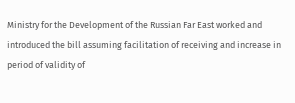Ministry for the Development of the Russian Far East worked and introduced the bill assuming facilitation of receiving and increase in period of validity of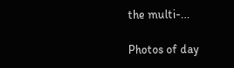the multi-...

Photos of day